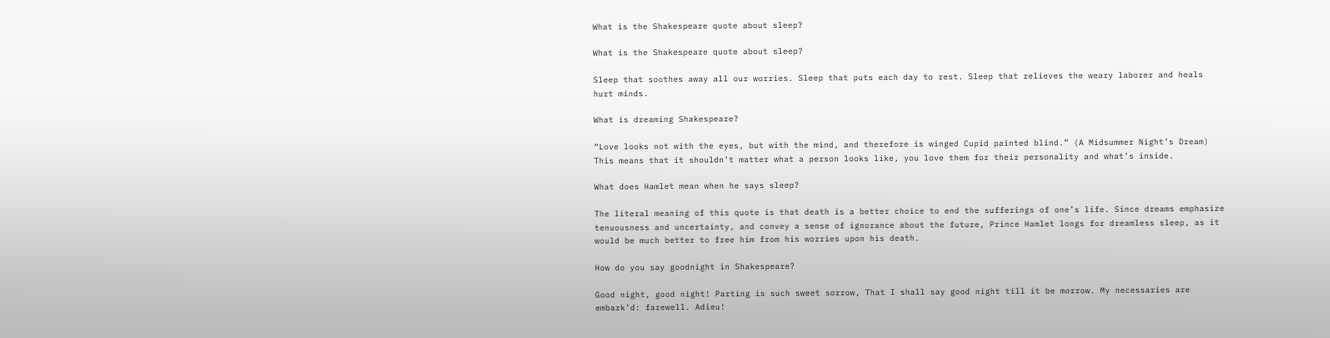What is the Shakespeare quote about sleep?

What is the Shakespeare quote about sleep?

Sleep that soothes away all our worries. Sleep that puts each day to rest. Sleep that relieves the weary laborer and heals hurt minds.

What is dreaming Shakespeare?

“Love looks not with the eyes, but with the mind, and therefore is winged Cupid painted blind.” (A Midsummer Night’s Dream) This means that it shouldn’t matter what a person looks like, you love them for their personality and what’s inside.

What does Hamlet mean when he says sleep?

The literal meaning of this quote is that death is a better choice to end the sufferings of one’s life. Since dreams emphasize tenuousness and uncertainty, and convey a sense of ignorance about the future, Prince Hamlet longs for dreamless sleep, as it would be much better to free him from his worries upon his death.

How do you say goodnight in Shakespeare?

Good night, good night! Parting is such sweet sorrow, That I shall say good night till it be morrow. My necessaries are embark’d: farewell. Adieu!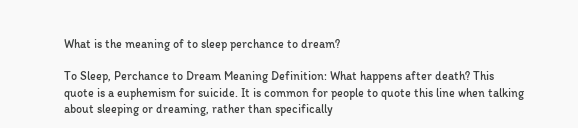What is the meaning of to sleep perchance to dream?

To Sleep, Perchance to Dream Meaning Definition: What happens after death? This quote is a euphemism for suicide. It is common for people to quote this line when talking about sleeping or dreaming, rather than specifically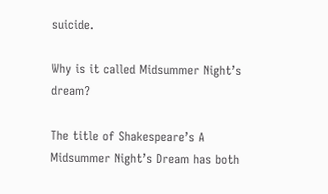suicide.

Why is it called Midsummer Night’s dream?

The title of Shakespeare’s A Midsummer Night’s Dream has both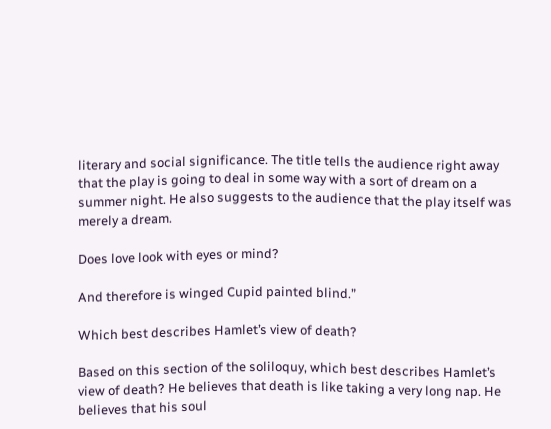literary and social significance. The title tells the audience right away that the play is going to deal in some way with a sort of dream on a summer night. He also suggests to the audience that the play itself was merely a dream.

Does love look with eyes or mind?

And therefore is winged Cupid painted blind.”

Which best describes Hamlet’s view of death?

Based on this section of the soliloquy, which best describes Hamlet’s view of death? He believes that death is like taking a very long nap. He believes that his soul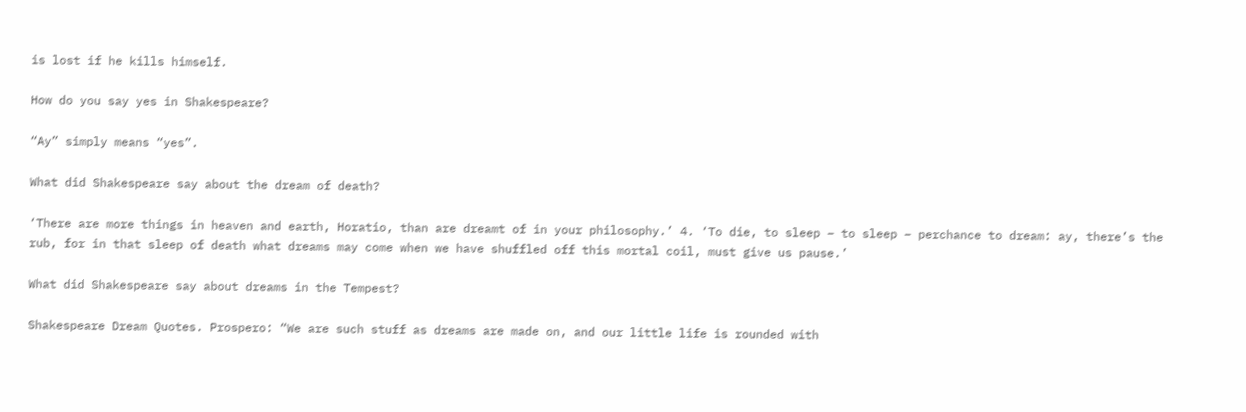is lost if he kills himself.

How do you say yes in Shakespeare?

“Ay” simply means “yes”.

What did Shakespeare say about the dream of death?

‘There are more things in heaven and earth, Horatio, than are dreamt of in your philosophy.’ 4. ‘To die, to sleep – to sleep – perchance to dream: ay, there’s the rub, for in that sleep of death what dreams may come when we have shuffled off this mortal coil, must give us pause.’

What did Shakespeare say about dreams in the Tempest?

Shakespeare Dream Quotes. Prospero: “We are such stuff as dreams are made on, and our little life is rounded with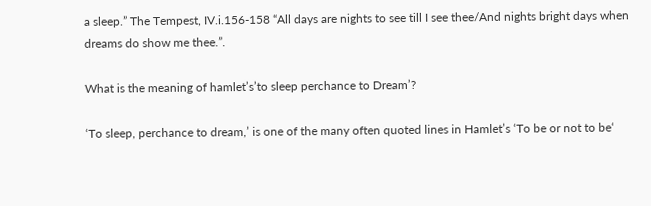a sleep.” The Tempest, IV.i.156-158 “All days are nights to see till I see thee/And nights bright days when dreams do show me thee.”.

What is the meaning of hamlet’s’to sleep perchance to Dream’?

‘To sleep, perchance to dream,’ is one of the many often quoted lines in Hamlet’s ‘To be or not to be‘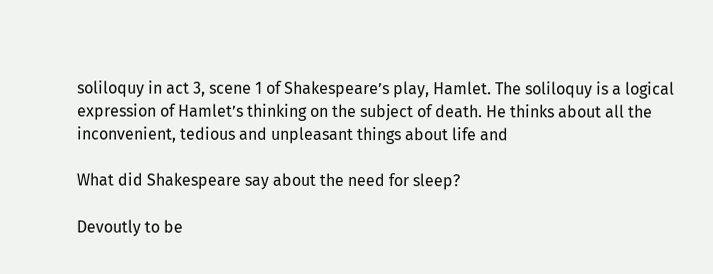soliloquy in act 3, scene 1 of Shakespeare’s play, Hamlet. The soliloquy is a logical expression of Hamlet’s thinking on the subject of death. He thinks about all the inconvenient, tedious and unpleasant things about life and

What did Shakespeare say about the need for sleep?

Devoutly to be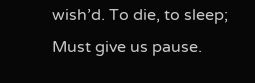wish’d. To die, to sleep; Must give us pause.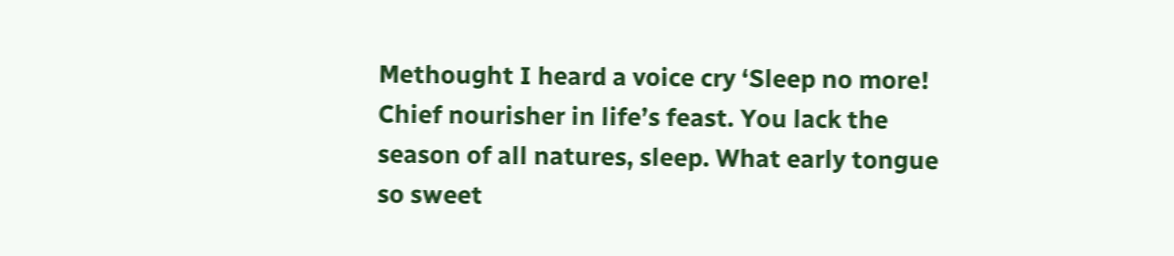Methought I heard a voice cry ‘Sleep no more! Chief nourisher in life’s feast. You lack the season of all natures, sleep. What early tongue so sweet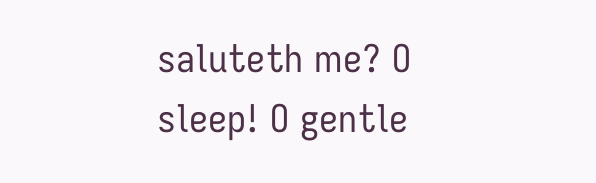saluteth me? O sleep! O gentle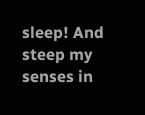sleep! And steep my senses in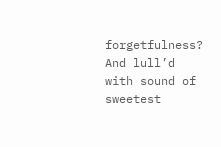forgetfulness? And lull’d with sound of sweetest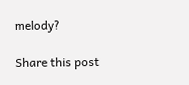melody?

Share this post